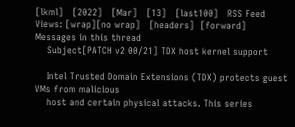[lkml]   [2022]   [Mar]   [13]   [last100]   RSS Feed
Views: [wrap][no wrap]   [headers]  [forward]
Messages in this thread
    Subject[PATCH v2 00/21] TDX host kernel support

    Intel Trusted Domain Extensions (TDX) protects guest VMs from malicious
    host and certain physical attacks. This series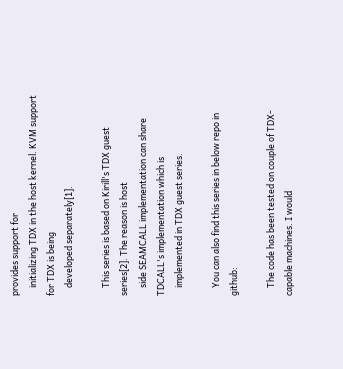provides support for
    initializing TDX in the host kernel. KVM support for TDX is being
    developed separately[1].

    This series is based on Kirill's TDX guest series[2]. The reason is host
    side SEAMCALL implementation can share TDCALL's implementation which is
    implemented in TDX guest series.

    You can also find this series in below repo in github:

    The code has been tested on couple of TDX-capable machines. I would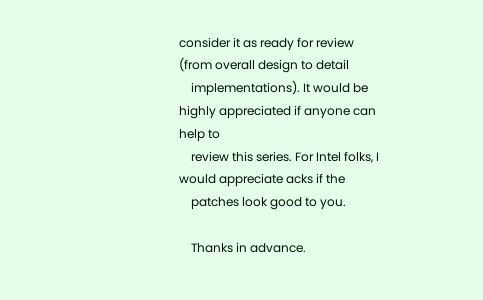consider it as ready for review (from overall design to detail
    implementations). It would be highly appreciated if anyone can help to
    review this series. For Intel folks, I would appreciate acks if the
    patches look good to you.

    Thanks in advance.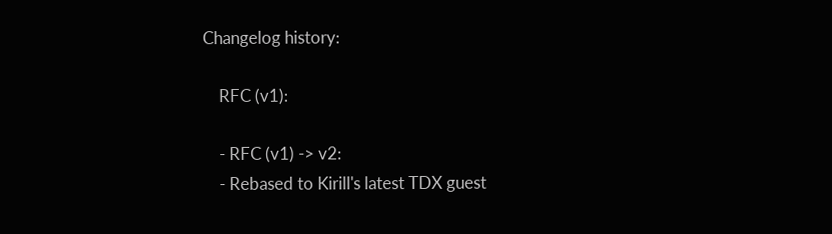Changelog history:

    RFC (v1):

    - RFC (v1) -> v2:
    - Rebased to Kirill's latest TDX guest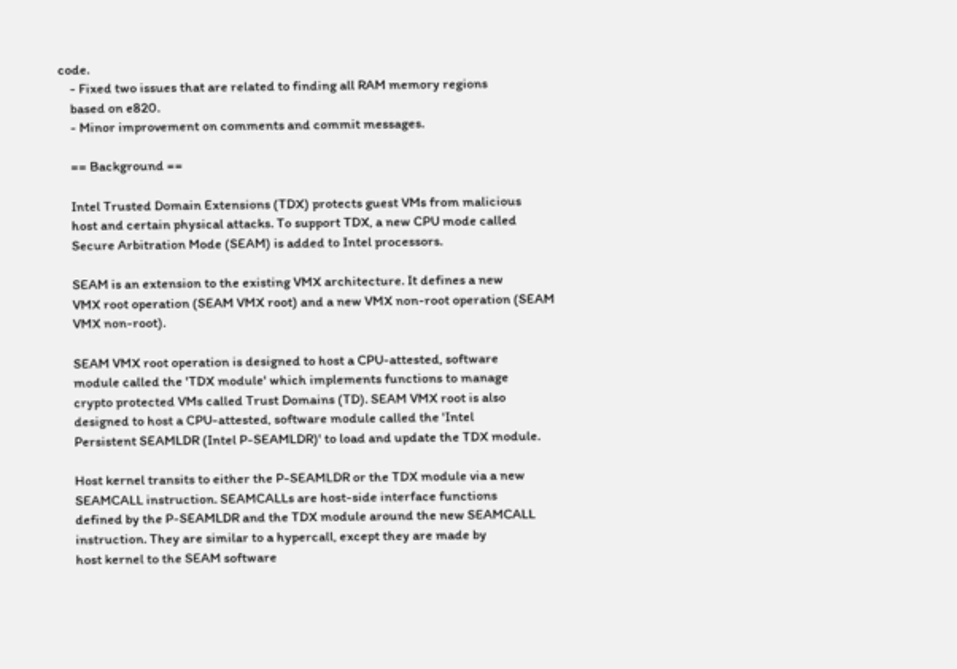code.
    - Fixed two issues that are related to finding all RAM memory regions
    based on e820.
    - Minor improvement on comments and commit messages.

    == Background ==

    Intel Trusted Domain Extensions (TDX) protects guest VMs from malicious
    host and certain physical attacks. To support TDX, a new CPU mode called
    Secure Arbitration Mode (SEAM) is added to Intel processors.

    SEAM is an extension to the existing VMX architecture. It defines a new
    VMX root operation (SEAM VMX root) and a new VMX non-root operation (SEAM
    VMX non-root).

    SEAM VMX root operation is designed to host a CPU-attested, software
    module called the 'TDX module' which implements functions to manage
    crypto protected VMs called Trust Domains (TD). SEAM VMX root is also
    designed to host a CPU-attested, software module called the 'Intel
    Persistent SEAMLDR (Intel P-SEAMLDR)' to load and update the TDX module.

    Host kernel transits to either the P-SEAMLDR or the TDX module via a new
    SEAMCALL instruction. SEAMCALLs are host-side interface functions
    defined by the P-SEAMLDR and the TDX module around the new SEAMCALL
    instruction. They are similar to a hypercall, except they are made by
    host kernel to the SEAM software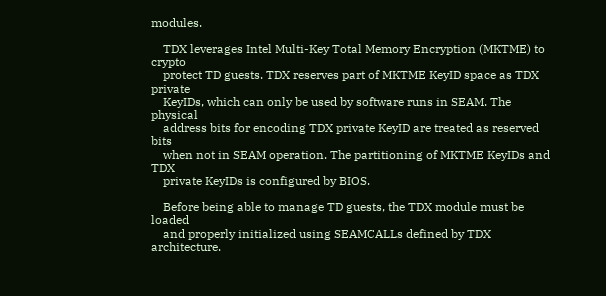modules.

    TDX leverages Intel Multi-Key Total Memory Encryption (MKTME) to crypto
    protect TD guests. TDX reserves part of MKTME KeyID space as TDX private
    KeyIDs, which can only be used by software runs in SEAM. The physical
    address bits for encoding TDX private KeyID are treated as reserved bits
    when not in SEAM operation. The partitioning of MKTME KeyIDs and TDX
    private KeyIDs is configured by BIOS.

    Before being able to manage TD guests, the TDX module must be loaded
    and properly initialized using SEAMCALLs defined by TDX architecture.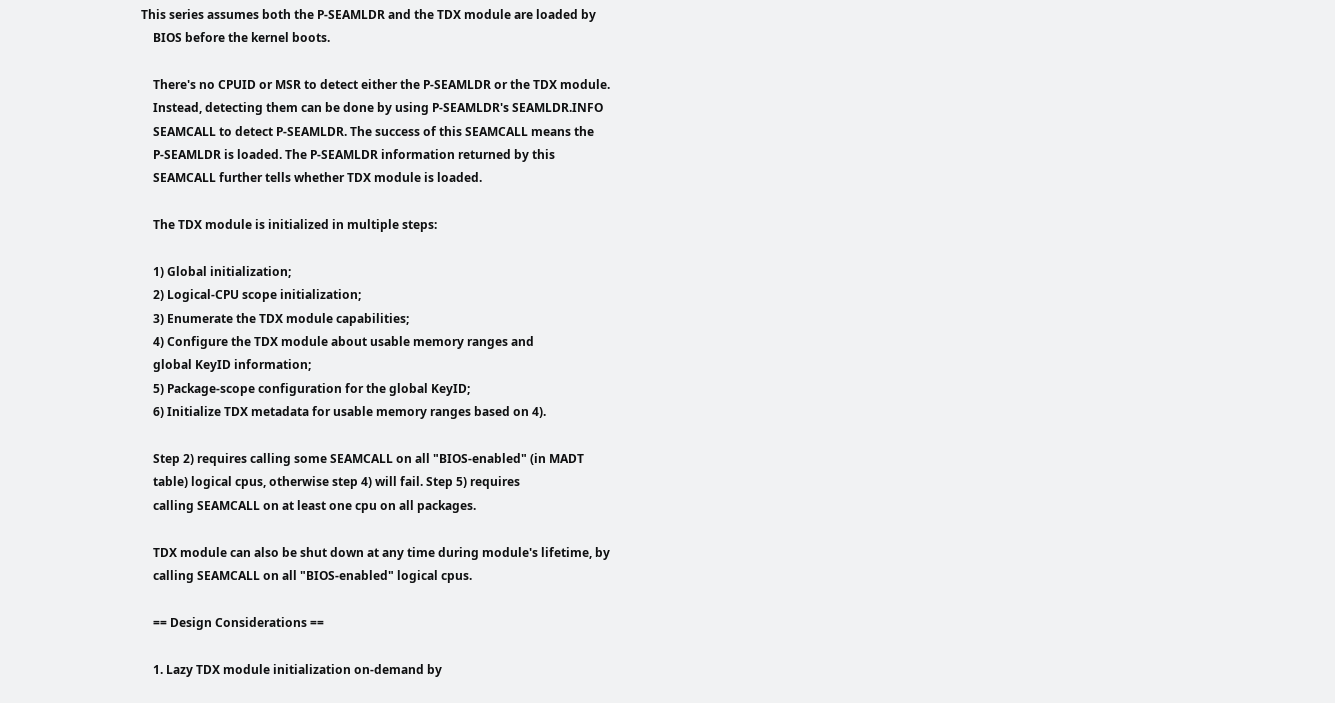This series assumes both the P-SEAMLDR and the TDX module are loaded by
    BIOS before the kernel boots.

    There's no CPUID or MSR to detect either the P-SEAMLDR or the TDX module.
    Instead, detecting them can be done by using P-SEAMLDR's SEAMLDR.INFO
    SEAMCALL to detect P-SEAMLDR. The success of this SEAMCALL means the
    P-SEAMLDR is loaded. The P-SEAMLDR information returned by this
    SEAMCALL further tells whether TDX module is loaded.

    The TDX module is initialized in multiple steps:

    1) Global initialization;
    2) Logical-CPU scope initialization;
    3) Enumerate the TDX module capabilities;
    4) Configure the TDX module about usable memory ranges and
    global KeyID information;
    5) Package-scope configuration for the global KeyID;
    6) Initialize TDX metadata for usable memory ranges based on 4).

    Step 2) requires calling some SEAMCALL on all "BIOS-enabled" (in MADT
    table) logical cpus, otherwise step 4) will fail. Step 5) requires
    calling SEAMCALL on at least one cpu on all packages.

    TDX module can also be shut down at any time during module's lifetime, by
    calling SEAMCALL on all "BIOS-enabled" logical cpus.

    == Design Considerations ==

    1. Lazy TDX module initialization on-demand by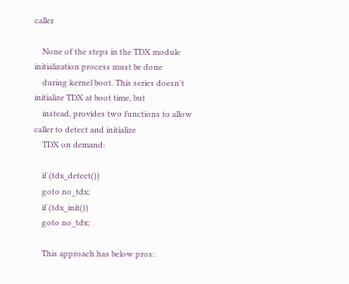caller

    None of the steps in the TDX module initialization process must be done
    during kernel boot. This series doesn't initialize TDX at boot time, but
    instead, provides two functions to allow caller to detect and initialize
    TDX on demand:

    if (tdx_detect())
    goto no_tdx;
    if (tdx_init())
    goto no_tdx;

    This approach has below pros: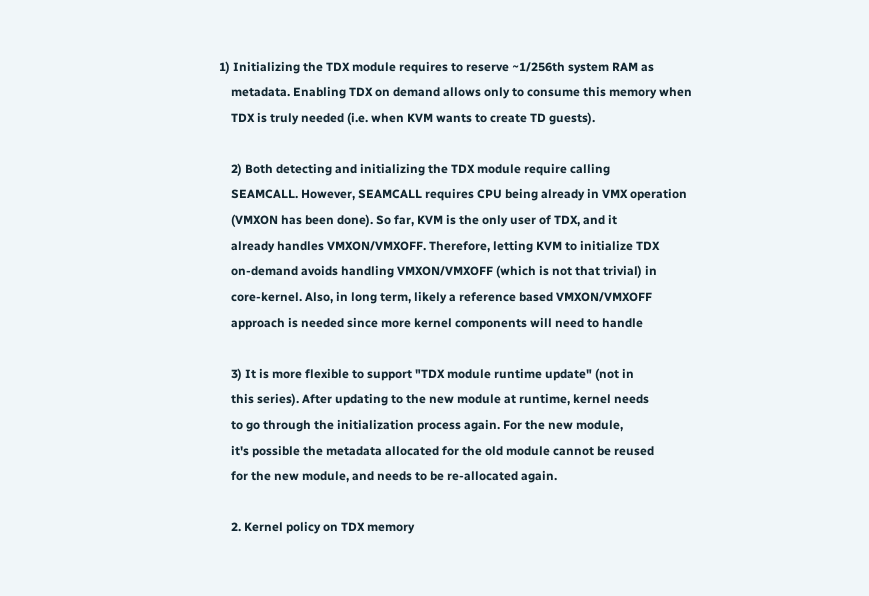1) Initializing the TDX module requires to reserve ~1/256th system RAM as
    metadata. Enabling TDX on demand allows only to consume this memory when
    TDX is truly needed (i.e. when KVM wants to create TD guests).

    2) Both detecting and initializing the TDX module require calling
    SEAMCALL. However, SEAMCALL requires CPU being already in VMX operation
    (VMXON has been done). So far, KVM is the only user of TDX, and it
    already handles VMXON/VMXOFF. Therefore, letting KVM to initialize TDX
    on-demand avoids handling VMXON/VMXOFF (which is not that trivial) in
    core-kernel. Also, in long term, likely a reference based VMXON/VMXOFF
    approach is needed since more kernel components will need to handle

    3) It is more flexible to support "TDX module runtime update" (not in
    this series). After updating to the new module at runtime, kernel needs
    to go through the initialization process again. For the new module,
    it's possible the metadata allocated for the old module cannot be reused
    for the new module, and needs to be re-allocated again.

    2. Kernel policy on TDX memory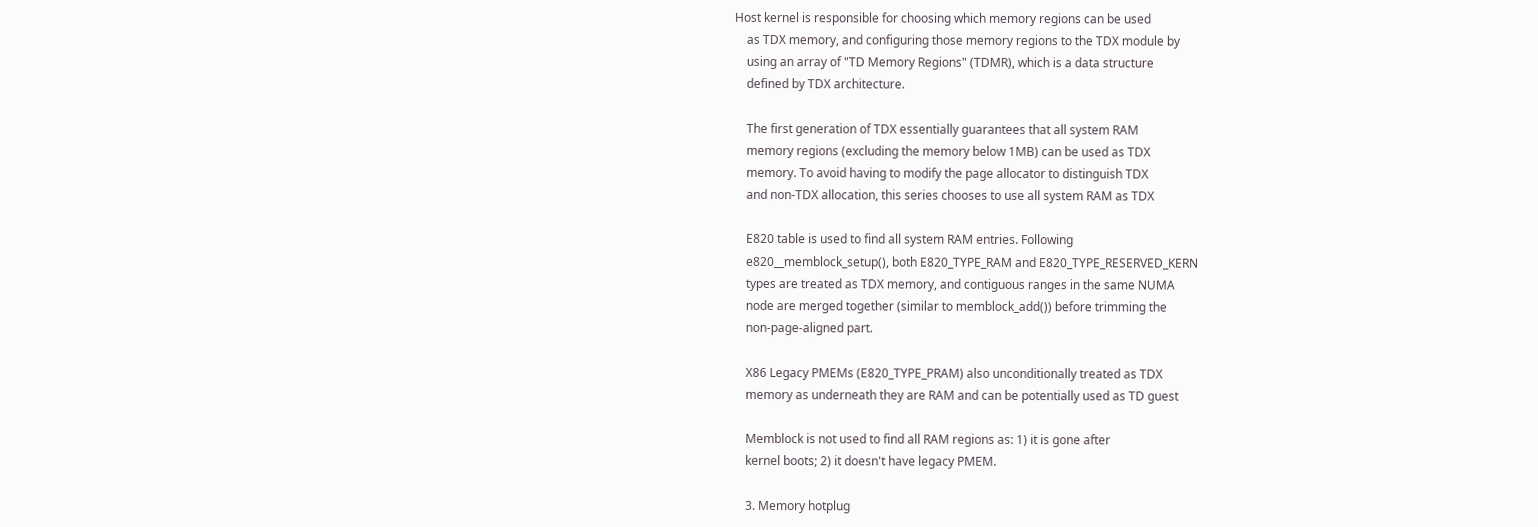Host kernel is responsible for choosing which memory regions can be used
    as TDX memory, and configuring those memory regions to the TDX module by
    using an array of "TD Memory Regions" (TDMR), which is a data structure
    defined by TDX architecture.

    The first generation of TDX essentially guarantees that all system RAM
    memory regions (excluding the memory below 1MB) can be used as TDX
    memory. To avoid having to modify the page allocator to distinguish TDX
    and non-TDX allocation, this series chooses to use all system RAM as TDX

    E820 table is used to find all system RAM entries. Following
    e820__memblock_setup(), both E820_TYPE_RAM and E820_TYPE_RESERVED_KERN
    types are treated as TDX memory, and contiguous ranges in the same NUMA
    node are merged together (similar to memblock_add()) before trimming the
    non-page-aligned part.

    X86 Legacy PMEMs (E820_TYPE_PRAM) also unconditionally treated as TDX
    memory as underneath they are RAM and can be potentially used as TD guest

    Memblock is not used to find all RAM regions as: 1) it is gone after
    kernel boots; 2) it doesn't have legacy PMEM.

    3. Memory hotplug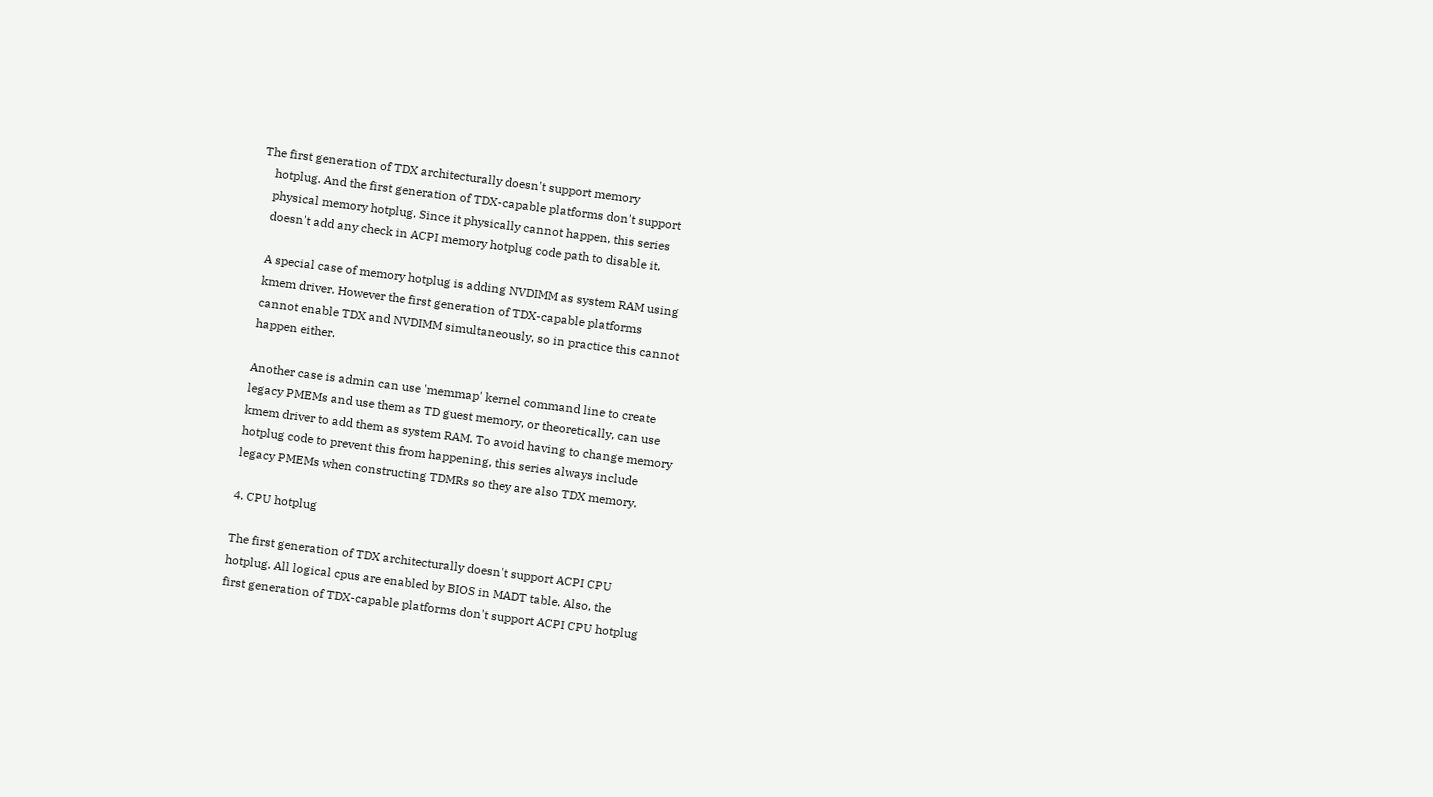The first generation of TDX architecturally doesn't support memory
    hotplug. And the first generation of TDX-capable platforms don't support
    physical memory hotplug. Since it physically cannot happen, this series
    doesn't add any check in ACPI memory hotplug code path to disable it.

    A special case of memory hotplug is adding NVDIMM as system RAM using
    kmem driver. However the first generation of TDX-capable platforms
    cannot enable TDX and NVDIMM simultaneously, so in practice this cannot
    happen either.

    Another case is admin can use 'memmap' kernel command line to create
    legacy PMEMs and use them as TD guest memory, or theoretically, can use
    kmem driver to add them as system RAM. To avoid having to change memory
    hotplug code to prevent this from happening, this series always include
    legacy PMEMs when constructing TDMRs so they are also TDX memory.

    4. CPU hotplug

    The first generation of TDX architecturally doesn't support ACPI CPU
    hotplug. All logical cpus are enabled by BIOS in MADT table. Also, the
    first generation of TDX-capable platforms don't support ACPI CPU hotplug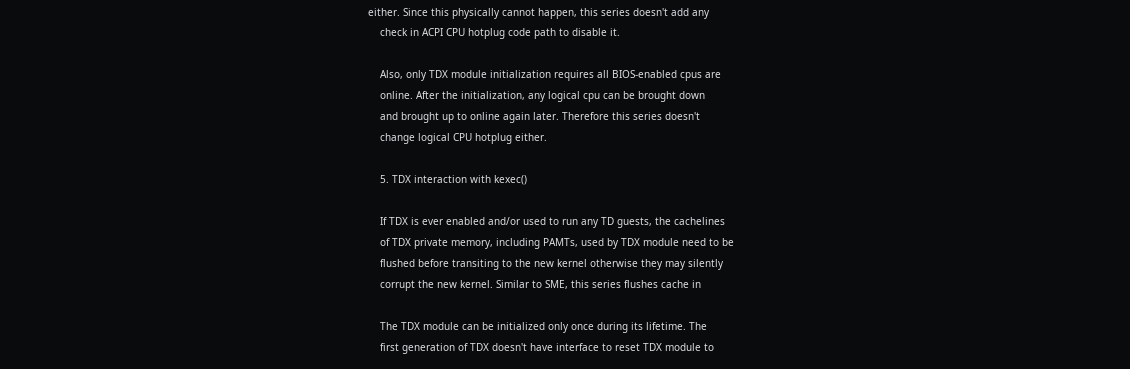either. Since this physically cannot happen, this series doesn't add any
    check in ACPI CPU hotplug code path to disable it.

    Also, only TDX module initialization requires all BIOS-enabled cpus are
    online. After the initialization, any logical cpu can be brought down
    and brought up to online again later. Therefore this series doesn't
    change logical CPU hotplug either.

    5. TDX interaction with kexec()

    If TDX is ever enabled and/or used to run any TD guests, the cachelines
    of TDX private memory, including PAMTs, used by TDX module need to be
    flushed before transiting to the new kernel otherwise they may silently
    corrupt the new kernel. Similar to SME, this series flushes cache in

    The TDX module can be initialized only once during its lifetime. The
    first generation of TDX doesn't have interface to reset TDX module to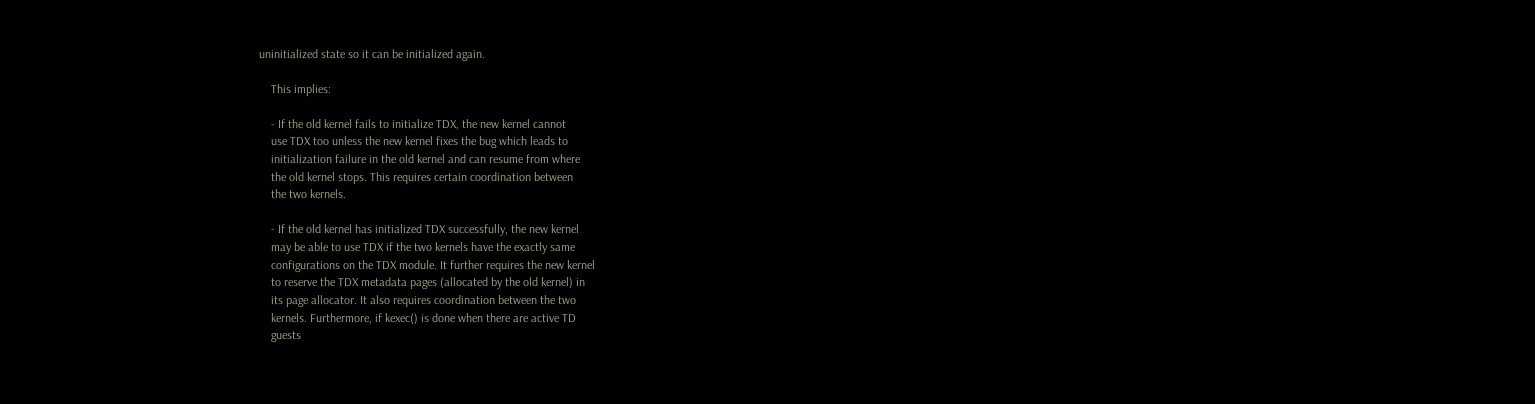uninitialized state so it can be initialized again.

    This implies:

    - If the old kernel fails to initialize TDX, the new kernel cannot
    use TDX too unless the new kernel fixes the bug which leads to
    initialization failure in the old kernel and can resume from where
    the old kernel stops. This requires certain coordination between
    the two kernels.

    - If the old kernel has initialized TDX successfully, the new kernel
    may be able to use TDX if the two kernels have the exactly same
    configurations on the TDX module. It further requires the new kernel
    to reserve the TDX metadata pages (allocated by the old kernel) in
    its page allocator. It also requires coordination between the two
    kernels. Furthermore, if kexec() is done when there are active TD
    guests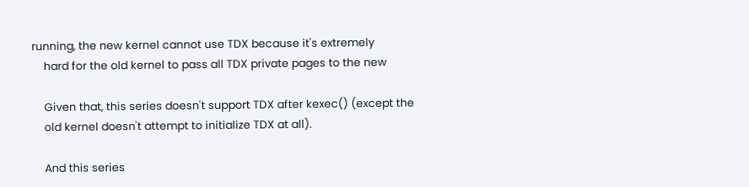running, the new kernel cannot use TDX because it's extremely
    hard for the old kernel to pass all TDX private pages to the new

    Given that, this series doesn't support TDX after kexec() (except the
    old kernel doesn't attempt to initialize TDX at all).

    And this series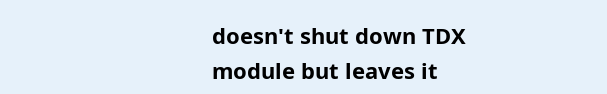doesn't shut down TDX module but leaves it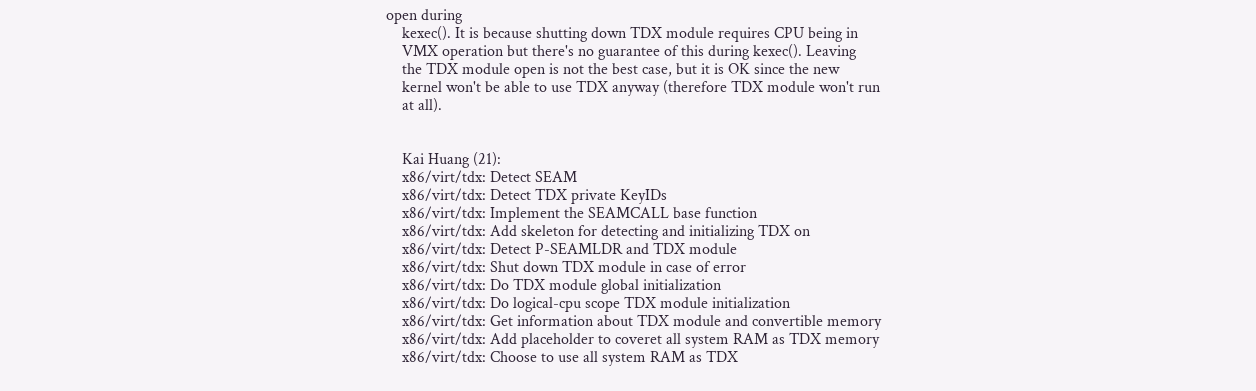open during
    kexec(). It is because shutting down TDX module requires CPU being in
    VMX operation but there's no guarantee of this during kexec(). Leaving
    the TDX module open is not the best case, but it is OK since the new
    kernel won't be able to use TDX anyway (therefore TDX module won't run
    at all).


    Kai Huang (21):
    x86/virt/tdx: Detect SEAM
    x86/virt/tdx: Detect TDX private KeyIDs
    x86/virt/tdx: Implement the SEAMCALL base function
    x86/virt/tdx: Add skeleton for detecting and initializing TDX on
    x86/virt/tdx: Detect P-SEAMLDR and TDX module
    x86/virt/tdx: Shut down TDX module in case of error
    x86/virt/tdx: Do TDX module global initialization
    x86/virt/tdx: Do logical-cpu scope TDX module initialization
    x86/virt/tdx: Get information about TDX module and convertible memory
    x86/virt/tdx: Add placeholder to coveret all system RAM as TDX memory
    x86/virt/tdx: Choose to use all system RAM as TDX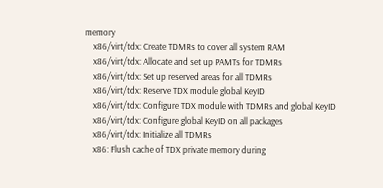memory
    x86/virt/tdx: Create TDMRs to cover all system RAM
    x86/virt/tdx: Allocate and set up PAMTs for TDMRs
    x86/virt/tdx: Set up reserved areas for all TDMRs
    x86/virt/tdx: Reserve TDX module global KeyID
    x86/virt/tdx: Configure TDX module with TDMRs and global KeyID
    x86/virt/tdx: Configure global KeyID on all packages
    x86/virt/tdx: Initialize all TDMRs
    x86: Flush cache of TDX private memory during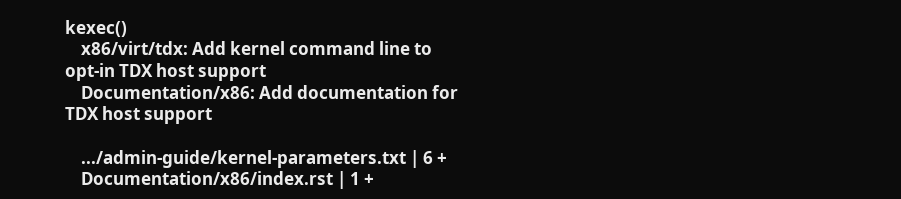kexec()
    x86/virt/tdx: Add kernel command line to opt-in TDX host support
    Documentation/x86: Add documentation for TDX host support

    .../admin-guide/kernel-parameters.txt | 6 +
    Documentation/x86/index.rst | 1 +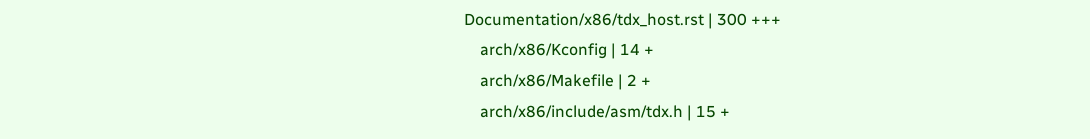Documentation/x86/tdx_host.rst | 300 +++
    arch/x86/Kconfig | 14 +
    arch/x86/Makefile | 2 +
    arch/x86/include/asm/tdx.h | 15 +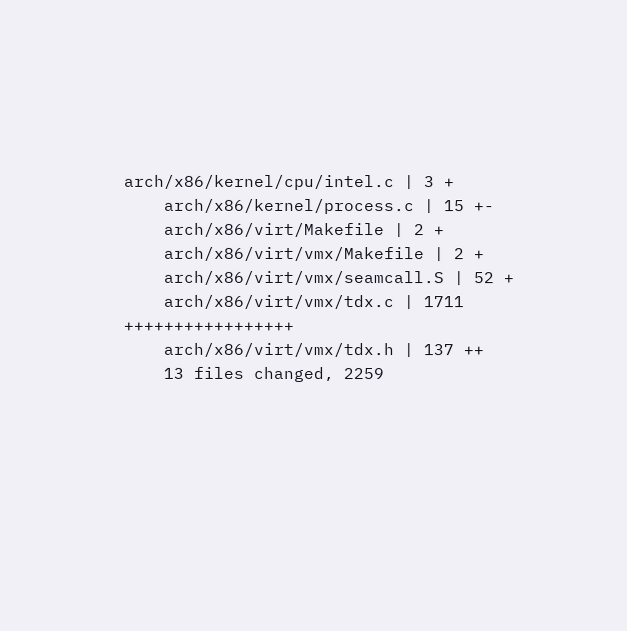arch/x86/kernel/cpu/intel.c | 3 +
    arch/x86/kernel/process.c | 15 +-
    arch/x86/virt/Makefile | 2 +
    arch/x86/virt/vmx/Makefile | 2 +
    arch/x86/virt/vmx/seamcall.S | 52 +
    arch/x86/virt/vmx/tdx.c | 1711 +++++++++++++++++
    arch/x86/virt/vmx/tdx.h | 137 ++
    13 files changed, 2259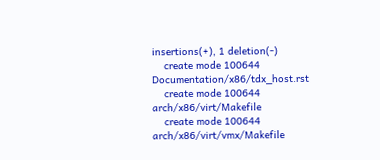insertions(+), 1 deletion(-)
    create mode 100644 Documentation/x86/tdx_host.rst
    create mode 100644 arch/x86/virt/Makefile
    create mode 100644 arch/x86/virt/vmx/Makefile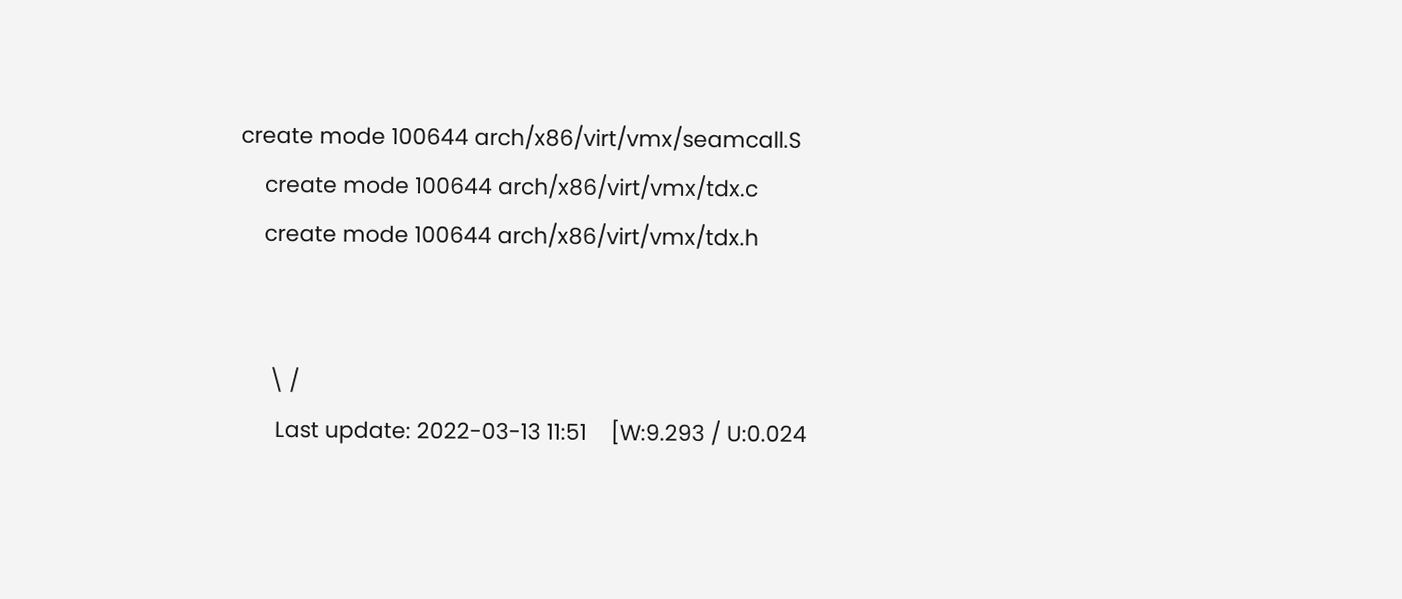create mode 100644 arch/x86/virt/vmx/seamcall.S
    create mode 100644 arch/x86/virt/vmx/tdx.c
    create mode 100644 arch/x86/virt/vmx/tdx.h


     \ /
      Last update: 2022-03-13 11:51    [W:9.293 / U:0.024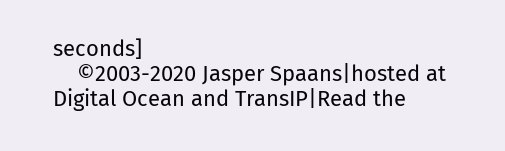seconds]
    ©2003-2020 Jasper Spaans|hosted at Digital Ocean and TransIP|Read the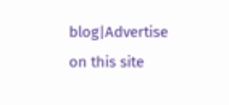blog|Advertise on this site